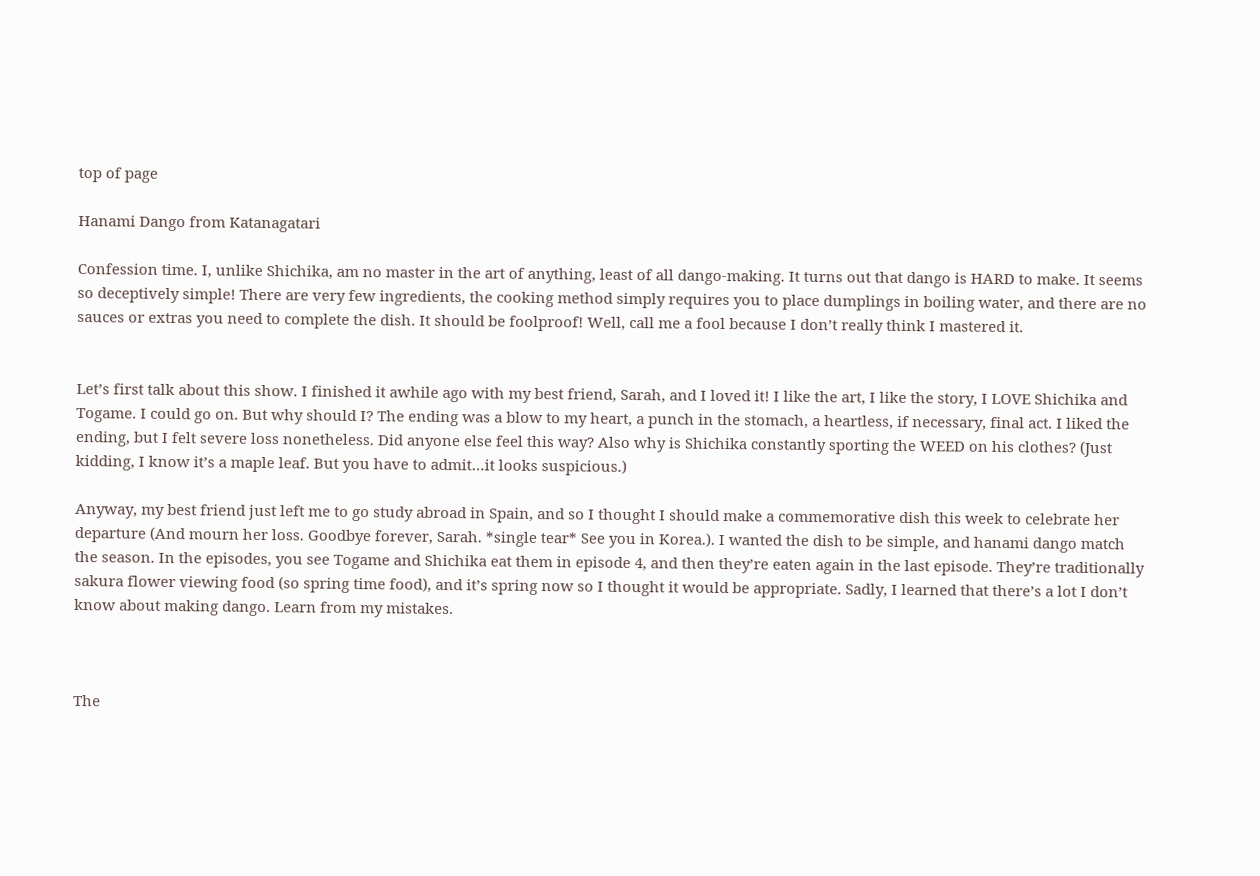top of page

Hanami Dango from Katanagatari

Confession time. I, unlike Shichika, am no master in the art of anything, least of all dango-making. It turns out that dango is HARD to make. It seems so deceptively simple! There are very few ingredients, the cooking method simply requires you to place dumplings in boiling water, and there are no sauces or extras you need to complete the dish. It should be foolproof! Well, call me a fool because I don’t really think I mastered it.


Let’s first talk about this show. I finished it awhile ago with my best friend, Sarah, and I loved it! I like the art, I like the story, I LOVE Shichika and Togame. I could go on. But why should I? The ending was a blow to my heart, a punch in the stomach, a heartless, if necessary, final act. I liked the ending, but I felt severe loss nonetheless. Did anyone else feel this way? Also why is Shichika constantly sporting the WEED on his clothes? (Just kidding, I know it’s a maple leaf. But you have to admit…it looks suspicious.)

Anyway, my best friend just left me to go study abroad in Spain, and so I thought I should make a commemorative dish this week to celebrate her departure (And mourn her loss. Goodbye forever, Sarah. *single tear* See you in Korea.). I wanted the dish to be simple, and hanami dango match the season. In the episodes, you see Togame and Shichika eat them in episode 4, and then they’re eaten again in the last episode. They’re traditionally sakura flower viewing food (so spring time food), and it’s spring now so I thought it would be appropriate. Sadly, I learned that there’s a lot I don’t know about making dango. Learn from my mistakes.



The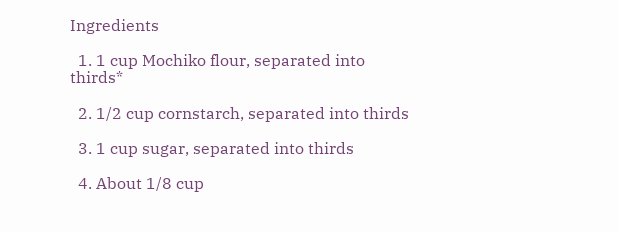Ingredients

  1. 1 cup Mochiko flour, separated into thirds*

  2. 1/2 cup cornstarch, separated into thirds

  3. 1 cup sugar, separated into thirds

  4. About 1/8 cup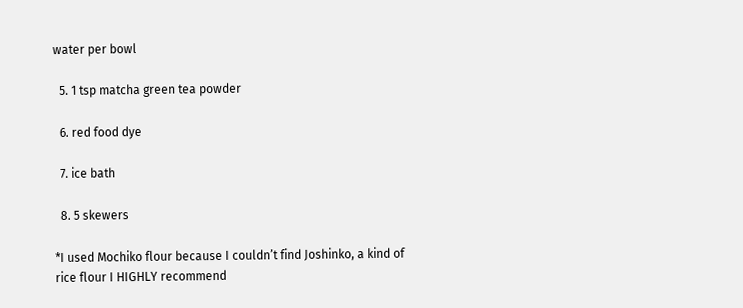water per bowl

  5. 1 tsp matcha green tea powder

  6. red food dye

  7. ice bath

  8. 5 skewers

*I used Mochiko flour because I couldn’t find Joshinko, a kind of rice flour I HIGHLY recommend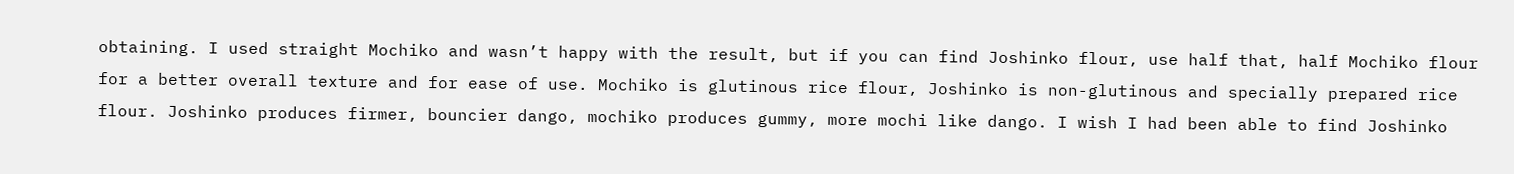obtaining. I used straight Mochiko and wasn’t happy with the result, but if you can find Joshinko flour, use half that, half Mochiko flour for a better overall texture and for ease of use. Mochiko is glutinous rice flour, Joshinko is non-glutinous and specially prepared rice flour. Joshinko produces firmer, bouncier dango, mochiko produces gummy, more mochi like dango. I wish I had been able to find Joshinko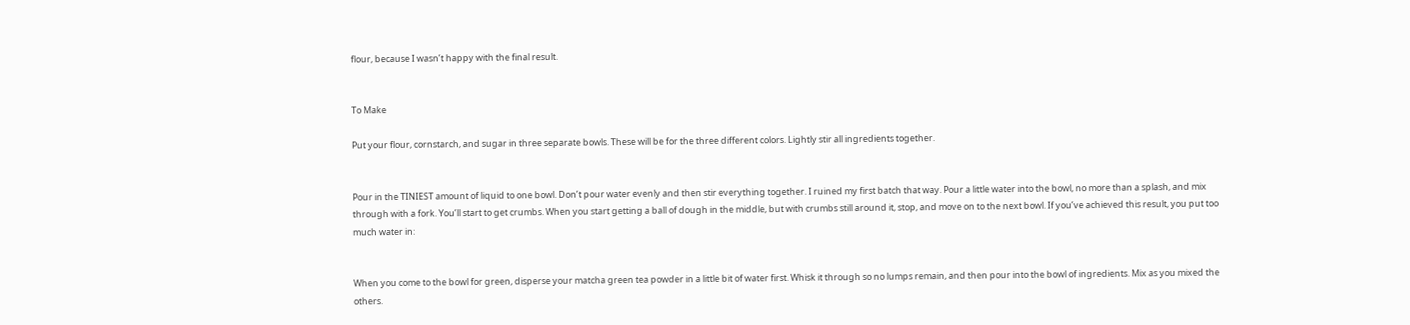flour, because I wasn’t happy with the final result.


To Make

Put your flour, cornstarch, and sugar in three separate bowls. These will be for the three different colors. Lightly stir all ingredients together.


Pour in the TINIEST amount of liquid to one bowl. Don’t pour water evenly and then stir everything together. I ruined my first batch that way. Pour a little water into the bowl, no more than a splash, and mix through with a fork. You’ll start to get crumbs. When you start getting a ball of dough in the middle, but with crumbs still around it, stop, and move on to the next bowl. If you’ve achieved this result, you put too much water in:


When you come to the bowl for green, disperse your matcha green tea powder in a little bit of water first. Whisk it through so no lumps remain, and then pour into the bowl of ingredients. Mix as you mixed the others.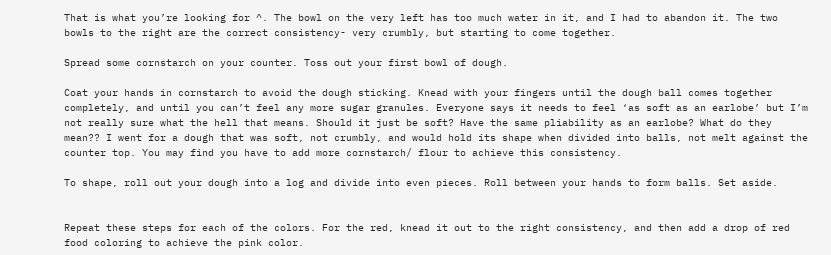That is what you’re looking for ^. The bowl on the very left has too much water in it, and I had to abandon it. The two bowls to the right are the correct consistency- very crumbly, but starting to come together.

Spread some cornstarch on your counter. Toss out your first bowl of dough.

Coat your hands in cornstarch to avoid the dough sticking. Knead with your fingers until the dough ball comes together completely, and until you can’t feel any more sugar granules. Everyone says it needs to feel ‘as soft as an earlobe’ but I’m not really sure what the hell that means. Should it just be soft? Have the same pliability as an earlobe? What do they mean?? I went for a dough that was soft, not crumbly, and would hold its shape when divided into balls, not melt against the counter top. You may find you have to add more cornstarch/ flour to achieve this consistency.

To shape, roll out your dough into a log and divide into even pieces. Roll between your hands to form balls. Set aside.


Repeat these steps for each of the colors. For the red, knead it out to the right consistency, and then add a drop of red food coloring to achieve the pink color.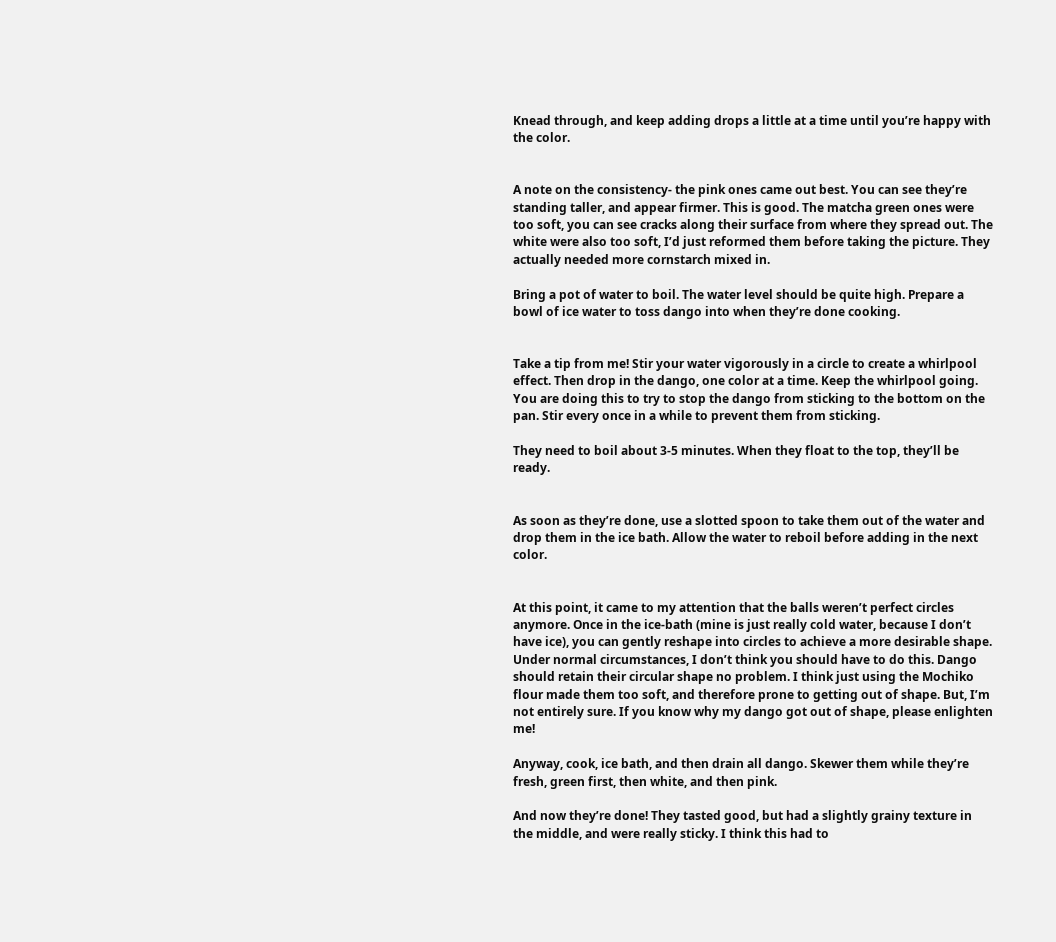Knead through, and keep adding drops a little at a time until you’re happy with the color.


A note on the consistency- the pink ones came out best. You can see they’re standing taller, and appear firmer. This is good. The matcha green ones were too soft, you can see cracks along their surface from where they spread out. The white were also too soft, I’d just reformed them before taking the picture. They actually needed more cornstarch mixed in.

Bring a pot of water to boil. The water level should be quite high. Prepare a bowl of ice water to toss dango into when they’re done cooking.


Take a tip from me! Stir your water vigorously in a circle to create a whirlpool effect. Then drop in the dango, one color at a time. Keep the whirlpool going. You are doing this to try to stop the dango from sticking to the bottom on the pan. Stir every once in a while to prevent them from sticking.

They need to boil about 3-5 minutes. When they float to the top, they’ll be ready.


As soon as they’re done, use a slotted spoon to take them out of the water and drop them in the ice bath. Allow the water to reboil before adding in the next color.


At this point, it came to my attention that the balls weren’t perfect circles anymore. Once in the ice-bath (mine is just really cold water, because I don’t have ice), you can gently reshape into circles to achieve a more desirable shape. Under normal circumstances, I don’t think you should have to do this. Dango should retain their circular shape no problem. I think just using the Mochiko flour made them too soft, and therefore prone to getting out of shape. But, I’m not entirely sure. If you know why my dango got out of shape, please enlighten me!

Anyway, cook, ice bath, and then drain all dango. Skewer them while they’re fresh, green first, then white, and then pink.

And now they’re done! They tasted good, but had a slightly grainy texture in the middle, and were really sticky. I think this had to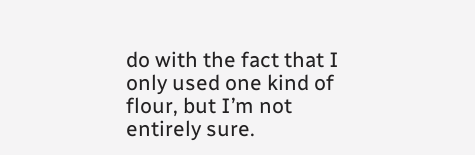do with the fact that I only used one kind of flour, but I’m not entirely sure.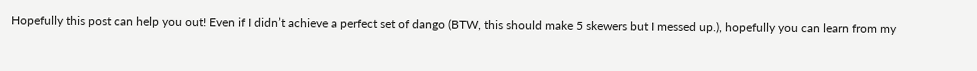Hopefully this post can help you out! Even if I didn’t achieve a perfect set of dango (BTW, this should make 5 skewers but I messed up.), hopefully you can learn from my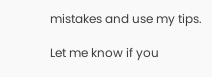mistakes and use my tips.

Let me know if you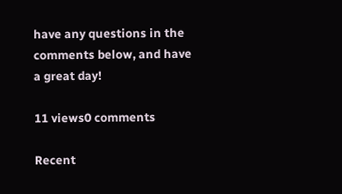have any questions in the comments below, and have a great day!

11 views0 comments

Recent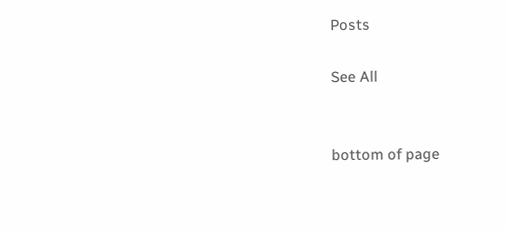Posts

See All


bottom of page